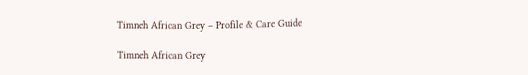Timneh African Grey – Profile & Care Guide

Timneh African Grey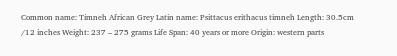Common name: Timneh African Grey Latin name: Psittacus erithacus timneh Length: 30.5cm /12 inches Weight: 237 – 275 grams Life Span: 40 years or more Origin: western parts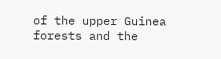of the upper Guinea forests and the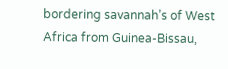bordering savannah’s of West Africa from Guinea-Bissau,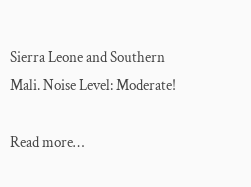Sierra Leone and Southern Mali. Noise Level: Moderate!

Read more…